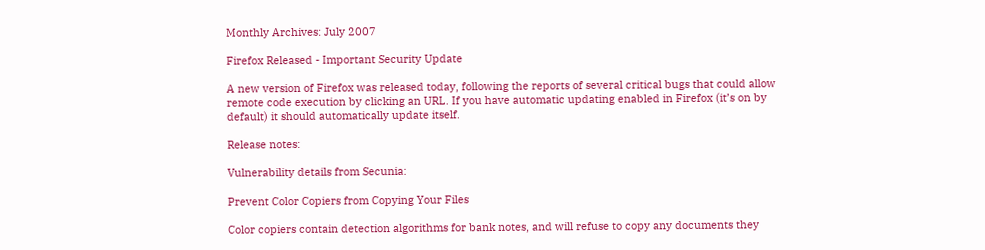Monthly Archives: July 2007

Firefox Released - Important Security Update

A new version of Firefox was released today, following the reports of several critical bugs that could allow remote code execution by clicking an URL. If you have automatic updating enabled in Firefox (it’s on by default) it should automatically update itself.

Release notes:

Vulnerability details from Secunia:

Prevent Color Copiers from Copying Your Files

Color copiers contain detection algorithms for bank notes, and will refuse to copy any documents they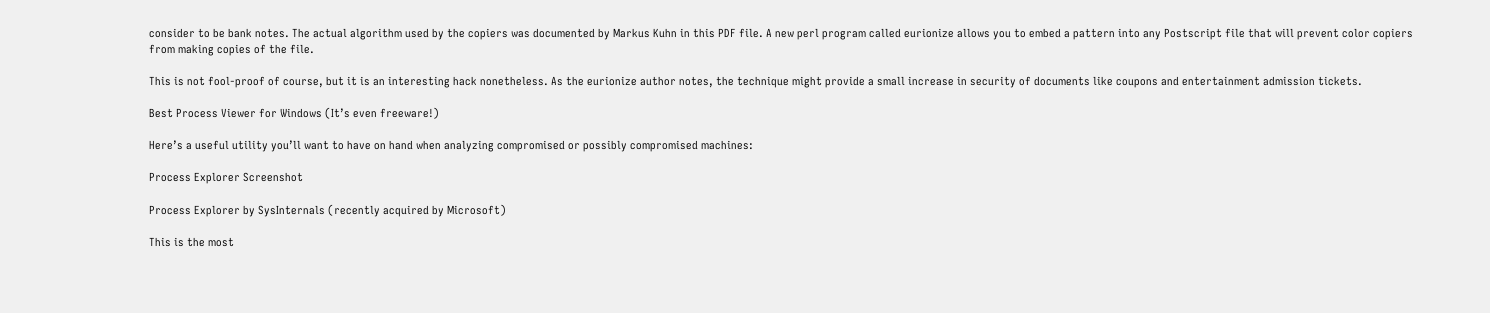consider to be bank notes. The actual algorithm used by the copiers was documented by Markus Kuhn in this PDF file. A new perl program called eurionize allows you to embed a pattern into any Postscript file that will prevent color copiers from making copies of the file.

This is not fool-proof of course, but it is an interesting hack nonetheless. As the eurionize author notes, the technique might provide a small increase in security of documents like coupons and entertainment admission tickets.

Best Process Viewer for Windows (It’s even freeware!)

Here’s a useful utility you’ll want to have on hand when analyzing compromised or possibly compromised machines:

Process Explorer Screenshot

Process Explorer by SysInternals (recently acquired by Microsoft)

This is the most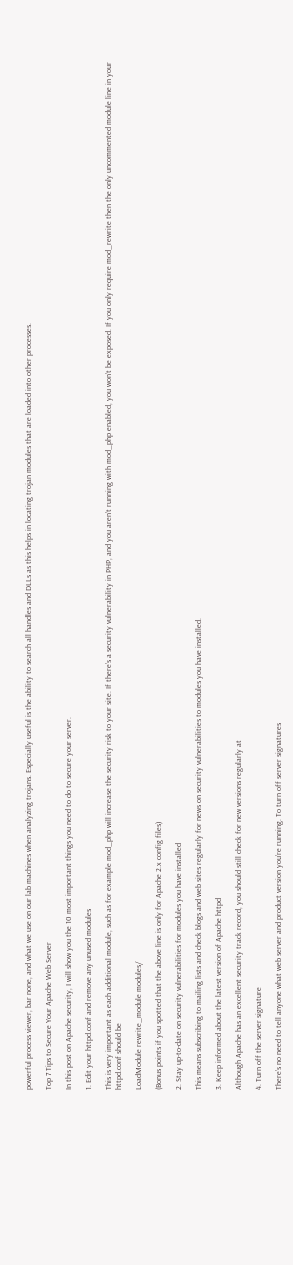powerful process viewer, bar none, and what we use on our lab machines when analyzing trojans. Especially useful is the ability to search all handles and DLLs as this helps in locating trojan modules that are loaded into other processes.

Top 7 Tips to Secure Your Apache Web Server

In this post on Apache security, I will show you the 10 most important things you need to do to secure your server.

1. Edit your httpd.conf and remove any unused modules

This is very important as each additional module, such as for example mod_php will increase the security risk to your site. If there’s a security vulnerability in PHP, and you aren’t running with mod_php enabled, you won’t be exposed. If you only require mod_rewrite then the only uncommented module line in your httpd.conf should be

LoadModule rewrite_module modules/

(Bonus points if you spotted that the above line is only for Apache 2.x config files)

2. Stay up-to-date on security vulnerabilities for modules you have installed

This means subscribing to mailing lists and check blogs and web sites regularly for news on security vulnerabilities to modules you have installed.

3. Keep informed about the latest version of Apache httpd

Although Apache has an excellent security track record, you should still check for new versions regularly at

4. Turn off the server signature

There’s no need to tell anyone what web server and product version you’re running. To turn off server signatures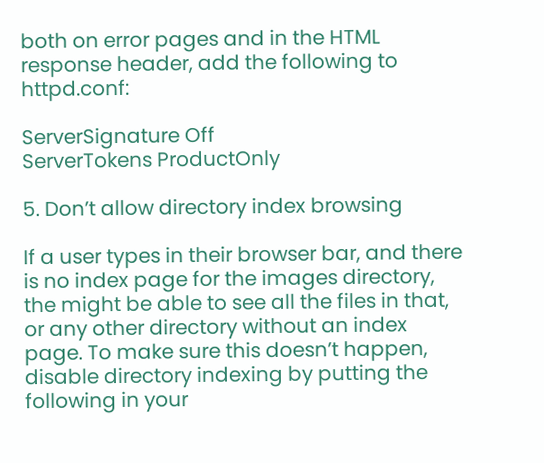both on error pages and in the HTML response header, add the following to httpd.conf:

ServerSignature Off
ServerTokens ProductOnly

5. Don’t allow directory index browsing

If a user types in their browser bar, and there is no index page for the images directory, the might be able to see all the files in that, or any other directory without an index page. To make sure this doesn’t happen, disable directory indexing by putting the following in your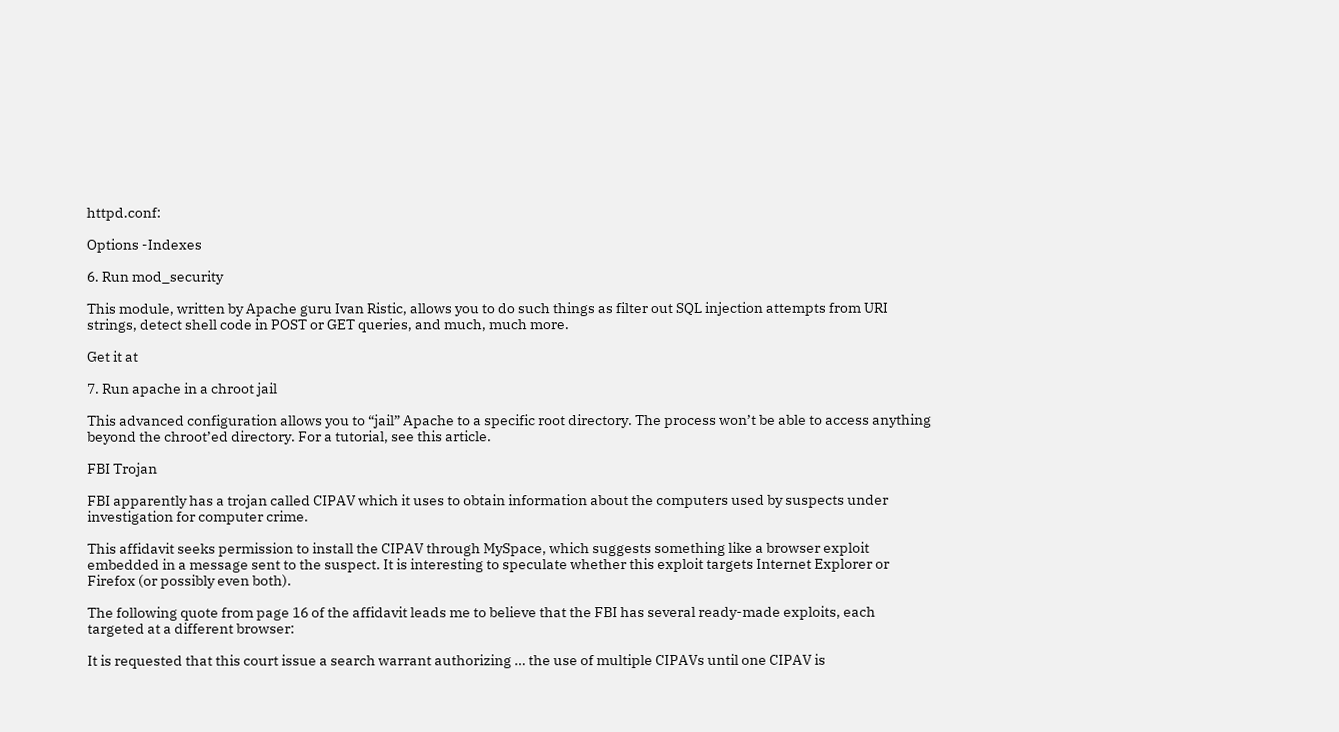httpd.conf:

Options -Indexes

6. Run mod_security

This module, written by Apache guru Ivan Ristic, allows you to do such things as filter out SQL injection attempts from URI strings, detect shell code in POST or GET queries, and much, much more.

Get it at

7. Run apache in a chroot jail

This advanced configuration allows you to “jail” Apache to a specific root directory. The process won’t be able to access anything beyond the chroot’ed directory. For a tutorial, see this article.

FBI Trojan

FBI apparently has a trojan called CIPAV which it uses to obtain information about the computers used by suspects under investigation for computer crime.

This affidavit seeks permission to install the CIPAV through MySpace, which suggests something like a browser exploit embedded in a message sent to the suspect. It is interesting to speculate whether this exploit targets Internet Explorer or Firefox (or possibly even both).

The following quote from page 16 of the affidavit leads me to believe that the FBI has several ready-made exploits, each targeted at a different browser:

It is requested that this court issue a search warrant authorizing … the use of multiple CIPAVs until one CIPAV is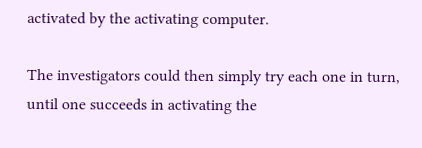activated by the activating computer.

The investigators could then simply try each one in turn, until one succeeds in activating the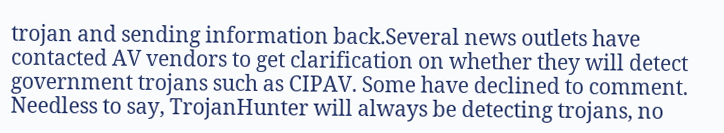trojan and sending information back.Several news outlets have contacted AV vendors to get clarification on whether they will detect government trojans such as CIPAV. Some have declined to comment. Needless to say, TrojanHunter will always be detecting trojans, no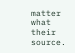matter what their source.